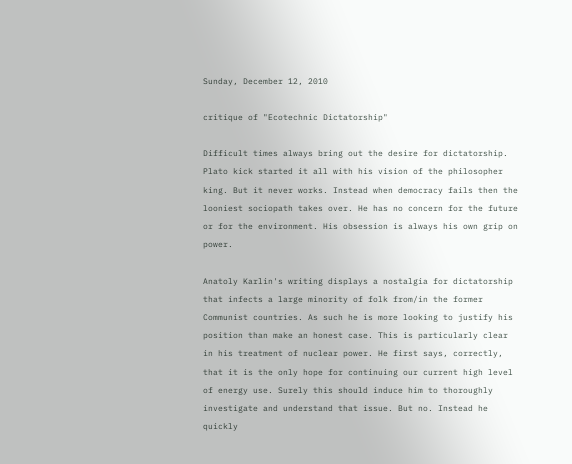Sunday, December 12, 2010

critique of "Ecotechnic Dictatorship"

Difficult times always bring out the desire for dictatorship. Plato kick started it all with his vision of the philosopher king. But it never works. Instead when democracy fails then the looniest sociopath takes over. He has no concern for the future or for the environment. His obsession is always his own grip on power.

Anatoly Karlin's writing displays a nostalgia for dictatorship that infects a large minority of folk from/in the former Communist countries. As such he is more looking to justify his position than make an honest case. This is particularly clear in his treatment of nuclear power. He first says, correctly, that it is the only hope for continuing our current high level of energy use. Surely this should induce him to thoroughly investigate and understand that issue. But no. Instead he quickly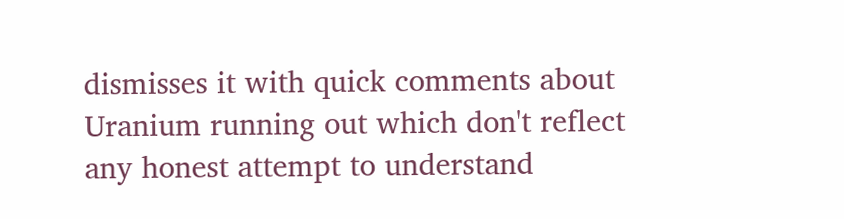dismisses it with quick comments about Uranium running out which don't reflect any honest attempt to understand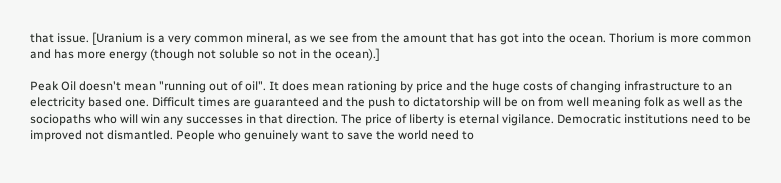that issue. [Uranium is a very common mineral, as we see from the amount that has got into the ocean. Thorium is more common and has more energy (though not soluble so not in the ocean).]

Peak Oil doesn't mean "running out of oil". It does mean rationing by price and the huge costs of changing infrastructure to an electricity based one. Difficult times are guaranteed and the push to dictatorship will be on from well meaning folk as well as the sociopaths who will win any successes in that direction. The price of liberty is eternal vigilance. Democratic institutions need to be improved not dismantled. People who genuinely want to save the world need to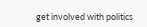get involved with politics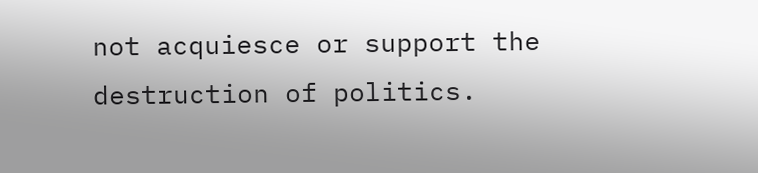not acquiesce or support the destruction of politics.